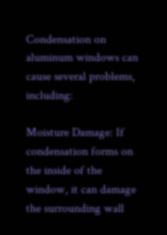Condensation on aluminum windows can cause several problems, including:

Moisture Damage: If condensation forms on the inside of the window, it can damage the surrounding wall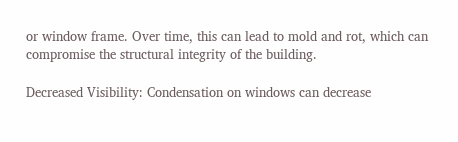or window frame. Over time, this can lead to mold and rot, which can compromise the structural integrity of the building.

Decreased Visibility: Condensation on windows can decrease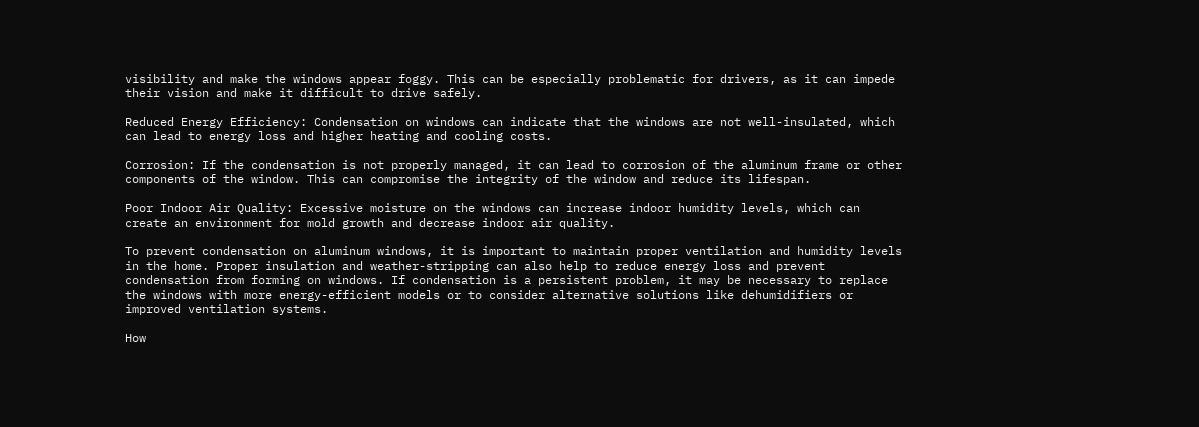visibility and make the windows appear foggy. This can be especially problematic for drivers, as it can impede their vision and make it difficult to drive safely.

Reduced Energy Efficiency: Condensation on windows can indicate that the windows are not well-insulated, which can lead to energy loss and higher heating and cooling costs.

Corrosion: If the condensation is not properly managed, it can lead to corrosion of the aluminum frame or other components of the window. This can compromise the integrity of the window and reduce its lifespan.

Poor Indoor Air Quality: Excessive moisture on the windows can increase indoor humidity levels, which can create an environment for mold growth and decrease indoor air quality.

To prevent condensation on aluminum windows, it is important to maintain proper ventilation and humidity levels in the home. Proper insulation and weather-stripping can also help to reduce energy loss and prevent condensation from forming on windows. If condensation is a persistent problem, it may be necessary to replace the windows with more energy-efficient models or to consider alternative solutions like dehumidifiers or improved ventilation systems.

How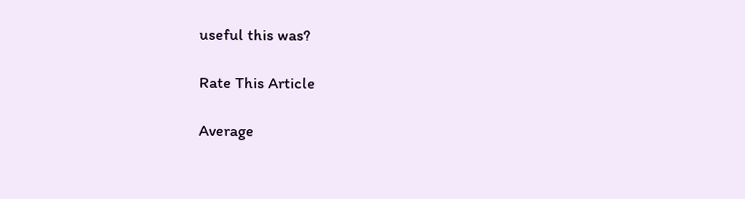useful this was?

Rate This Article

Average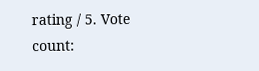rating / 5. Vote count: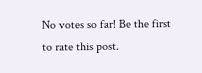No votes so far! Be the first to rate this post.